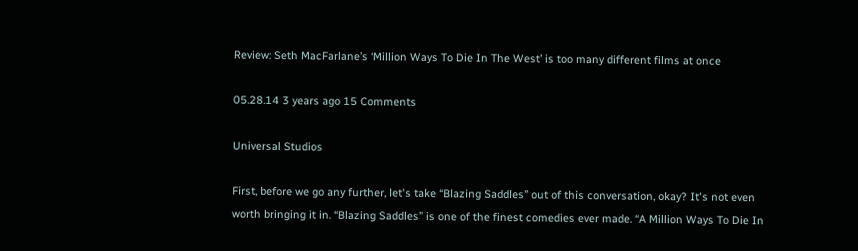Review: Seth MacFarlane’s ‘Million Ways To Die In The West’ is too many different films at once

05.28.14 3 years ago 15 Comments

Universal Studios

First, before we go any further, let's take “Blazing Saddles” out of this conversation, okay? It's not even worth bringing it in. “Blazing Saddles” is one of the finest comedies ever made. “A Million Ways To Die In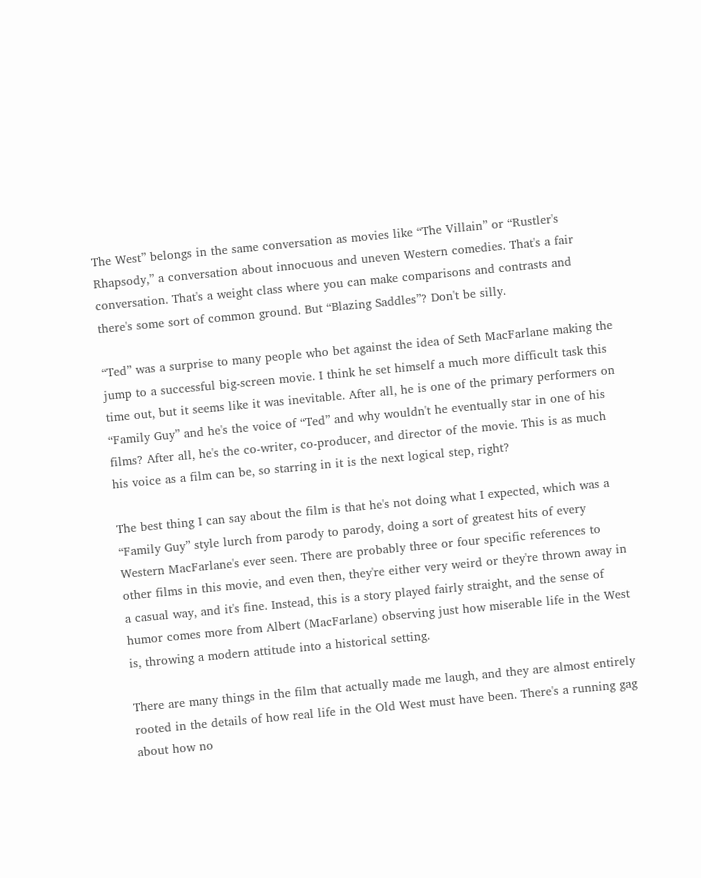The West” belongs in the same conversation as movies like “The Villain” or “Rustler's Rhapsody,” a conversation about innocuous and uneven Western comedies. That's a fair conversation. That's a weight class where you can make comparisons and contrasts and there's some sort of common ground. But “Blazing Saddles”? Don't be silly.

“Ted” was a surprise to many people who bet against the idea of Seth MacFarlane making the jump to a successful big-screen movie. I think he set himself a much more difficult task this time out, but it seems like it was inevitable. After all, he is one of the primary performers on “Family Guy” and he's the voice of “Ted” and why wouldn't he eventually star in one of his films? After all, he's the co-writer, co-producer, and director of the movie. This is as much his voice as a film can be, so starring in it is the next logical step, right?

The best thing I can say about the film is that he's not doing what I expected, which was a “Family Guy” style lurch from parody to parody, doing a sort of greatest hits of every Western MacFarlane's ever seen. There are probably three or four specific references to other films in this movie, and even then, they're either very weird or they're thrown away in a casual way, and it's fine. Instead, this is a story played fairly straight, and the sense of humor comes more from Albert (MacFarlane) observing just how miserable life in the West is, throwing a modern attitude into a historical setting.

There are many things in the film that actually made me laugh, and they are almost entirely rooted in the details of how real life in the Old West must have been. There's a running gag about how no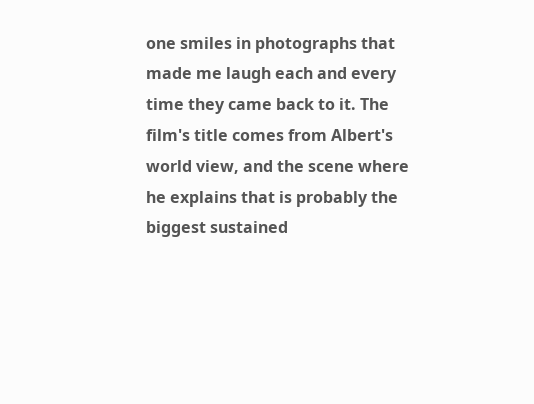one smiles in photographs that made me laugh each and every time they came back to it. The film's title comes from Albert's world view, and the scene where he explains that is probably the biggest sustained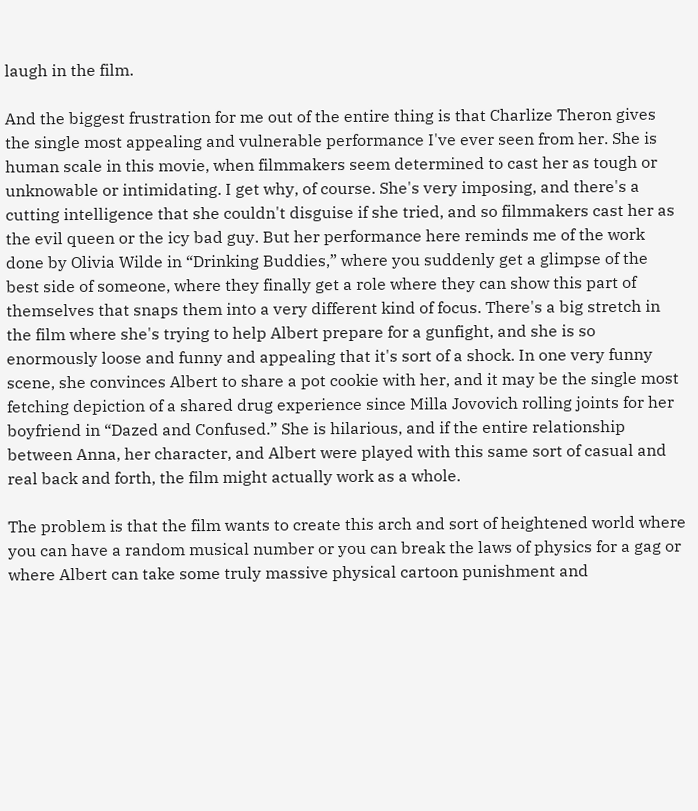laugh in the film.

And the biggest frustration for me out of the entire thing is that Charlize Theron gives the single most appealing and vulnerable performance I've ever seen from her. She is human scale in this movie, when filmmakers seem determined to cast her as tough or unknowable or intimidating. I get why, of course. She's very imposing, and there's a cutting intelligence that she couldn't disguise if she tried, and so filmmakers cast her as the evil queen or the icy bad guy. But her performance here reminds me of the work done by Olivia Wilde in “Drinking Buddies,” where you suddenly get a glimpse of the best side of someone, where they finally get a role where they can show this part of themselves that snaps them into a very different kind of focus. There's a big stretch in the film where she's trying to help Albert prepare for a gunfight, and she is so enormously loose and funny and appealing that it's sort of a shock. In one very funny scene, she convinces Albert to share a pot cookie with her, and it may be the single most fetching depiction of a shared drug experience since Milla Jovovich rolling joints for her boyfriend in “Dazed and Confused.” She is hilarious, and if the entire relationship between Anna, her character, and Albert were played with this same sort of casual and real back and forth, the film might actually work as a whole.

The problem is that the film wants to create this arch and sort of heightened world where you can have a random musical number or you can break the laws of physics for a gag or where Albert can take some truly massive physical cartoon punishment and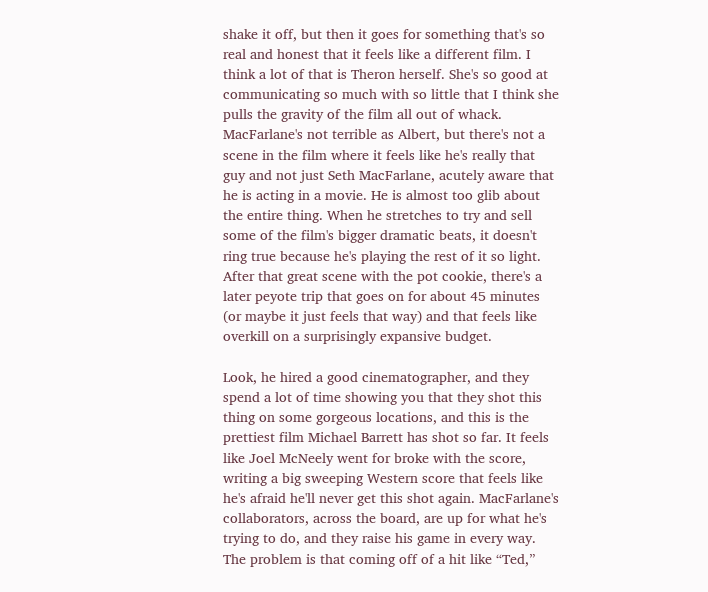shake it off, but then it goes for something that's so real and honest that it feels like a different film. I think a lot of that is Theron herself. She's so good at communicating so much with so little that I think she pulls the gravity of the film all out of whack. MacFarlane's not terrible as Albert, but there's not a scene in the film where it feels like he's really that guy and not just Seth MacFarlane, acutely aware that he is acting in a movie. He is almost too glib about the entire thing. When he stretches to try and sell some of the film's bigger dramatic beats, it doesn't ring true because he's playing the rest of it so light. After that great scene with the pot cookie, there's a later peyote trip that goes on for about 45 minutes (or maybe it just feels that way) and that feels like overkill on a surprisingly expansive budget.

Look, he hired a good cinematographer, and they spend a lot of time showing you that they shot this thing on some gorgeous locations, and this is the prettiest film Michael Barrett has shot so far. It feels like Joel McNeely went for broke with the score, writing a big sweeping Western score that feels like he's afraid he'll never get this shot again. MacFarlane's collaborators, across the board, are up for what he's trying to do, and they raise his game in every way. The problem is that coming off of a hit like “Ted,”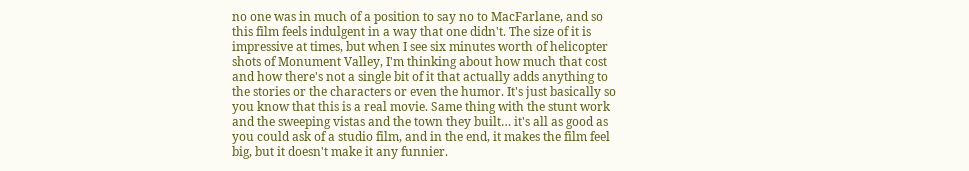no one was in much of a position to say no to MacFarlane, and so this film feels indulgent in a way that one didn't. The size of it is impressive at times, but when I see six minutes worth of helicopter shots of Monument Valley, I'm thinking about how much that cost and how there's not a single bit of it that actually adds anything to the stories or the characters or even the humor. It's just basically so you know that this is a real movie. Same thing with the stunt work and the sweeping vistas and the town they built… it's all as good as you could ask of a studio film, and in the end, it makes the film feel big, but it doesn't make it any funnier.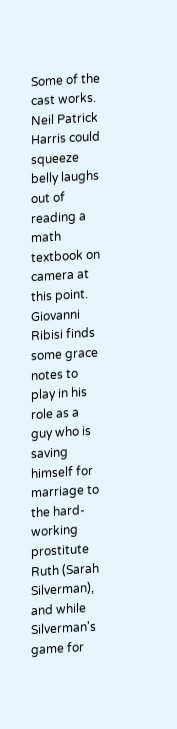Some of the cast works. Neil Patrick Harris could squeeze belly laughs out of reading a math textbook on camera at this point. Giovanni Ribisi finds some grace notes to play in his role as a guy who is saving himself for marriage to the hard-working prostitute Ruth (Sarah Silverman), and while Silverman's game for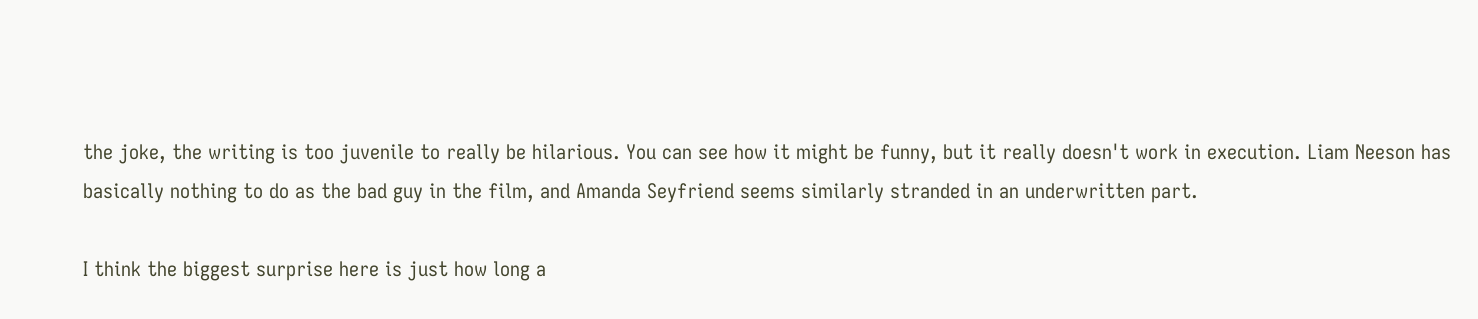the joke, the writing is too juvenile to really be hilarious. You can see how it might be funny, but it really doesn't work in execution. Liam Neeson has basically nothing to do as the bad guy in the film, and Amanda Seyfriend seems similarly stranded in an underwritten part.

I think the biggest surprise here is just how long a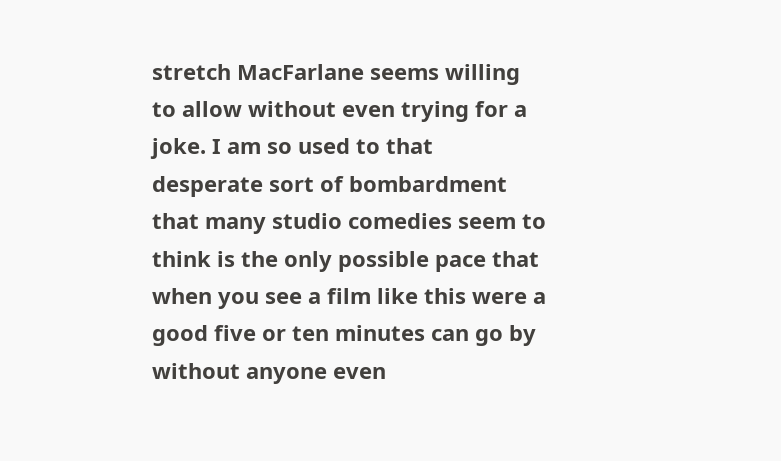stretch MacFarlane seems willing to allow without even trying for a joke. I am so used to that desperate sort of bombardment that many studio comedies seem to think is the only possible pace that when you see a film like this were a good five or ten minutes can go by without anyone even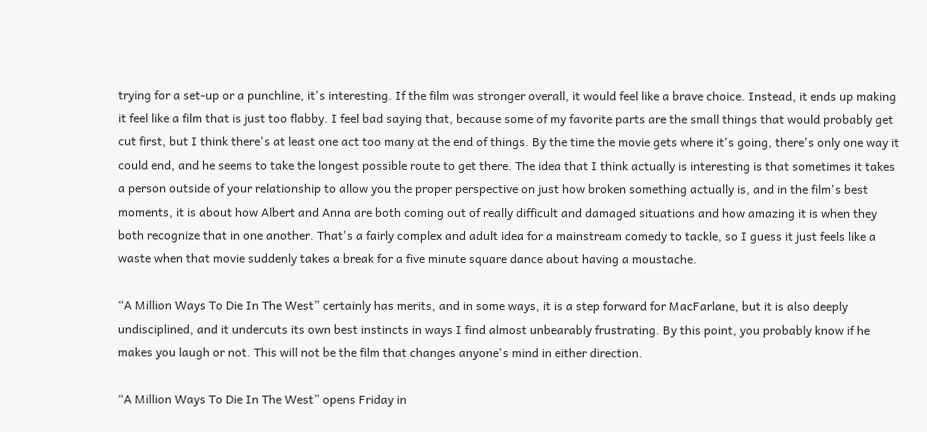trying for a set-up or a punchline, it's interesting. If the film was stronger overall, it would feel like a brave choice. Instead, it ends up making it feel like a film that is just too flabby. I feel bad saying that, because some of my favorite parts are the small things that would probably get cut first, but I think there's at least one act too many at the end of things. By the time the movie gets where it's going, there's only one way it could end, and he seems to take the longest possible route to get there. The idea that I think actually is interesting is that sometimes it takes a person outside of your relationship to allow you the proper perspective on just how broken something actually is, and in the film's best moments, it is about how Albert and Anna are both coming out of really difficult and damaged situations and how amazing it is when they both recognize that in one another. That's a fairly complex and adult idea for a mainstream comedy to tackle, so I guess it just feels like a waste when that movie suddenly takes a break for a five minute square dance about having a moustache.

“A Million Ways To Die In The West” certainly has merits, and in some ways, it is a step forward for MacFarlane, but it is also deeply undisciplined, and it undercuts its own best instincts in ways I find almost unbearably frustrating. By this point, you probably know if he makes you laugh or not. This will not be the film that changes anyone's mind in either direction.

“A Million Ways To Die In The West” opens Friday in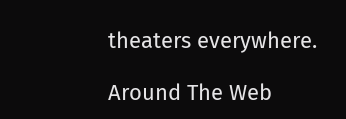theaters everywhere.

Around The Web